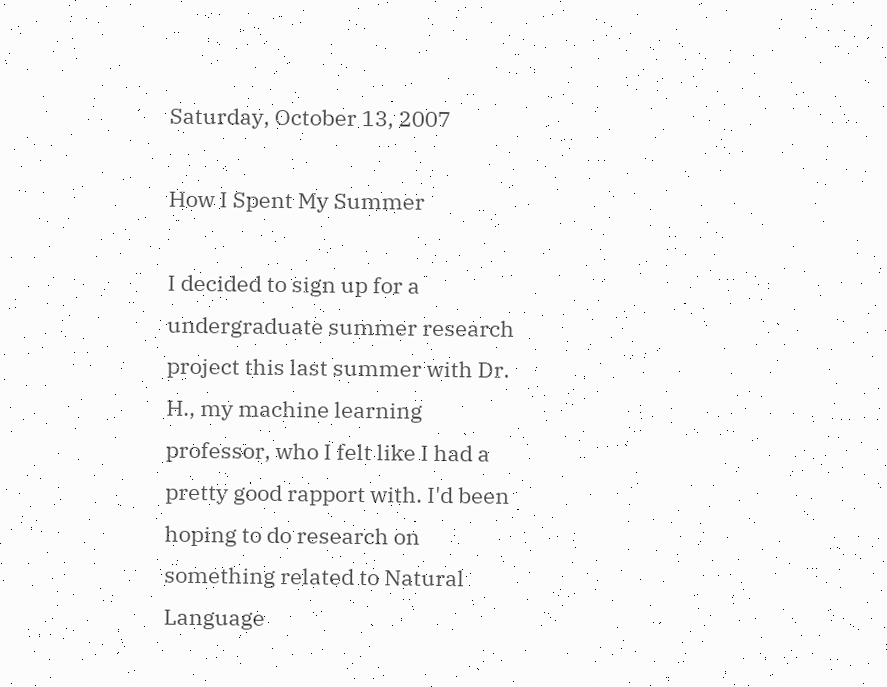Saturday, October 13, 2007

How I Spent My Summer

I decided to sign up for a undergraduate summer research project this last summer with Dr. H., my machine learning professor, who I felt like I had a pretty good rapport with. I'd been hoping to do research on something related to Natural Language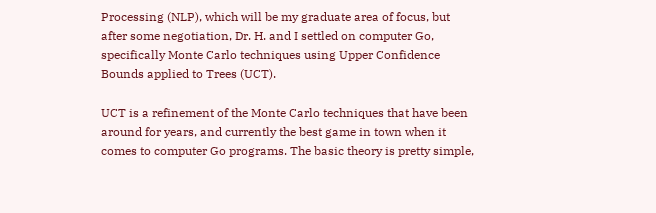Processing (NLP), which will be my graduate area of focus, but after some negotiation, Dr. H. and I settled on computer Go, specifically Monte Carlo techniques using Upper Confidence Bounds applied to Trees (UCT).

UCT is a refinement of the Monte Carlo techniques that have been around for years, and currently the best game in town when it comes to computer Go programs. The basic theory is pretty simple,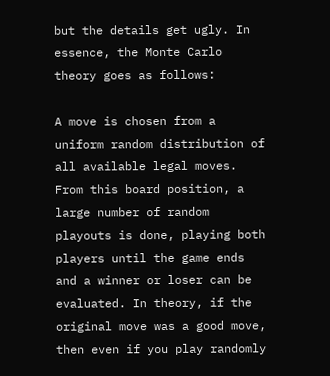but the details get ugly. In essence, the Monte Carlo theory goes as follows:

A move is chosen from a uniform random distribution of all available legal moves. From this board position, a large number of random playouts is done, playing both players until the game ends and a winner or loser can be evaluated. In theory, if the original move was a good move, then even if you play randomly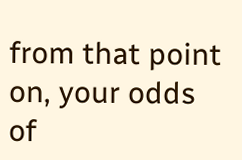from that point on, your odds of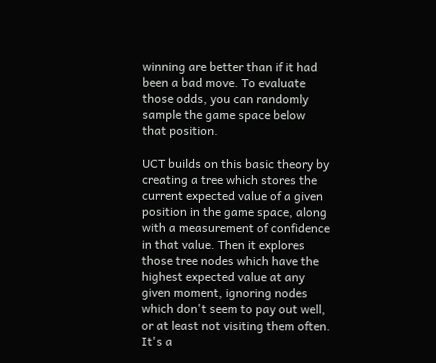winning are better than if it had been a bad move. To evaluate those odds, you can randomly sample the game space below that position.

UCT builds on this basic theory by creating a tree which stores the current expected value of a given position in the game space, along with a measurement of confidence in that value. Then it explores those tree nodes which have the highest expected value at any given moment, ignoring nodes which don't seem to pay out well, or at least not visiting them often. It's a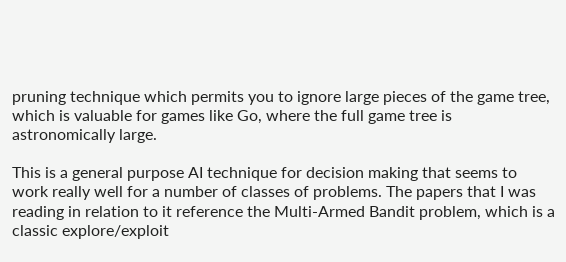pruning technique which permits you to ignore large pieces of the game tree, which is valuable for games like Go, where the full game tree is astronomically large.

This is a general purpose AI technique for decision making that seems to work really well for a number of classes of problems. The papers that I was reading in relation to it reference the Multi-Armed Bandit problem, which is a classic explore/exploit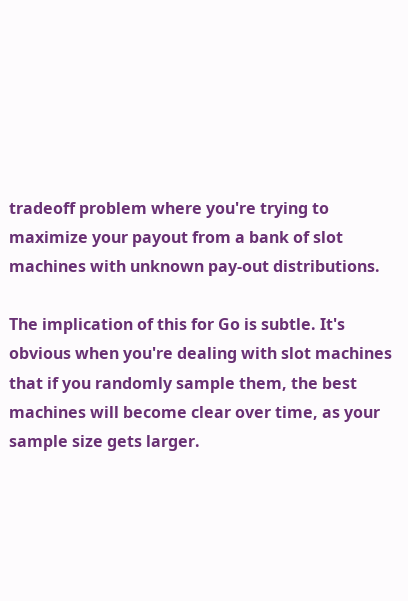tradeoff problem where you're trying to maximize your payout from a bank of slot machines with unknown pay-out distributions.

The implication of this for Go is subtle. It's obvious when you're dealing with slot machines that if you randomly sample them, the best machines will become clear over time, as your sample size gets larger.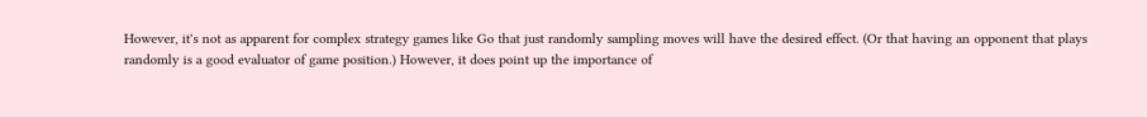However, it's not as apparent for complex strategy games like Go that just randomly sampling moves will have the desired effect. (Or that having an opponent that plays randomly is a good evaluator of game position.) However, it does point up the importance of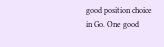good position choice in Go. One good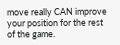move really CAN improve your position for the rest of the game.